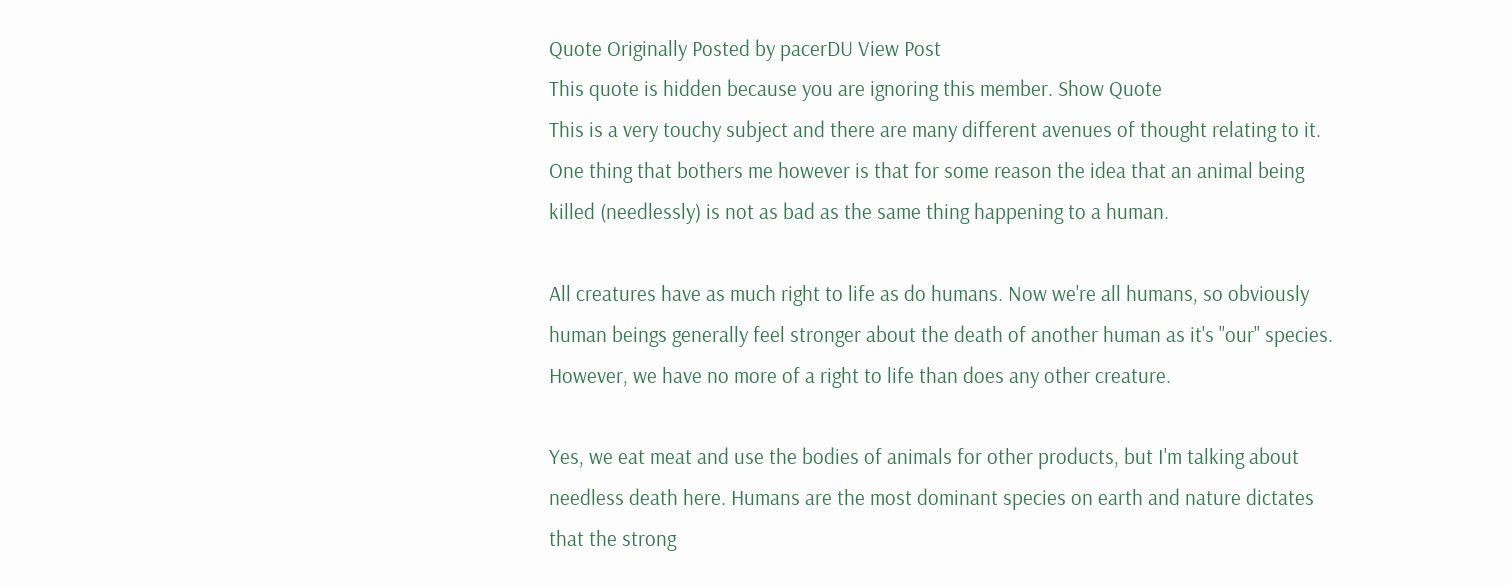Quote Originally Posted by pacerDU View Post
This quote is hidden because you are ignoring this member. Show Quote
This is a very touchy subject and there are many different avenues of thought relating to it. One thing that bothers me however is that for some reason the idea that an animal being killed (needlessly) is not as bad as the same thing happening to a human.

All creatures have as much right to life as do humans. Now we're all humans, so obviously human beings generally feel stronger about the death of another human as it's "our" species. However, we have no more of a right to life than does any other creature.

Yes, we eat meat and use the bodies of animals for other products, but I'm talking about needless death here. Humans are the most dominant species on earth and nature dictates that the strong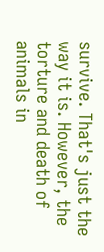survive. That's just the way it is. However, the torture and death of animals in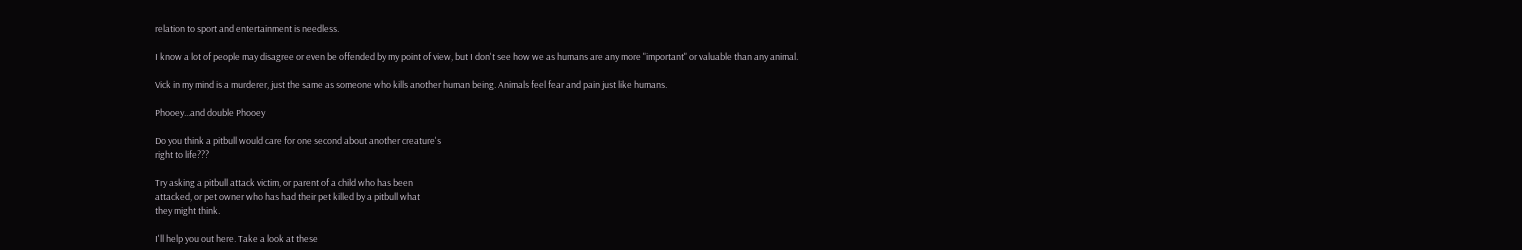relation to sport and entertainment is needless.

I know a lot of people may disagree or even be offended by my point of view, but I don't see how we as humans are any more "important" or valuable than any animal.

Vick in my mind is a murderer, just the same as someone who kills another human being. Animals feel fear and pain just like humans.

Phooey...and double Phooey

Do you think a pitbull would care for one second about another creature's
right to life???

Try asking a pitbull attack victim, or parent of a child who has been
attacked, or pet owner who has had their pet killed by a pitbull what
they might think.

I'll help you out here. Take a look at these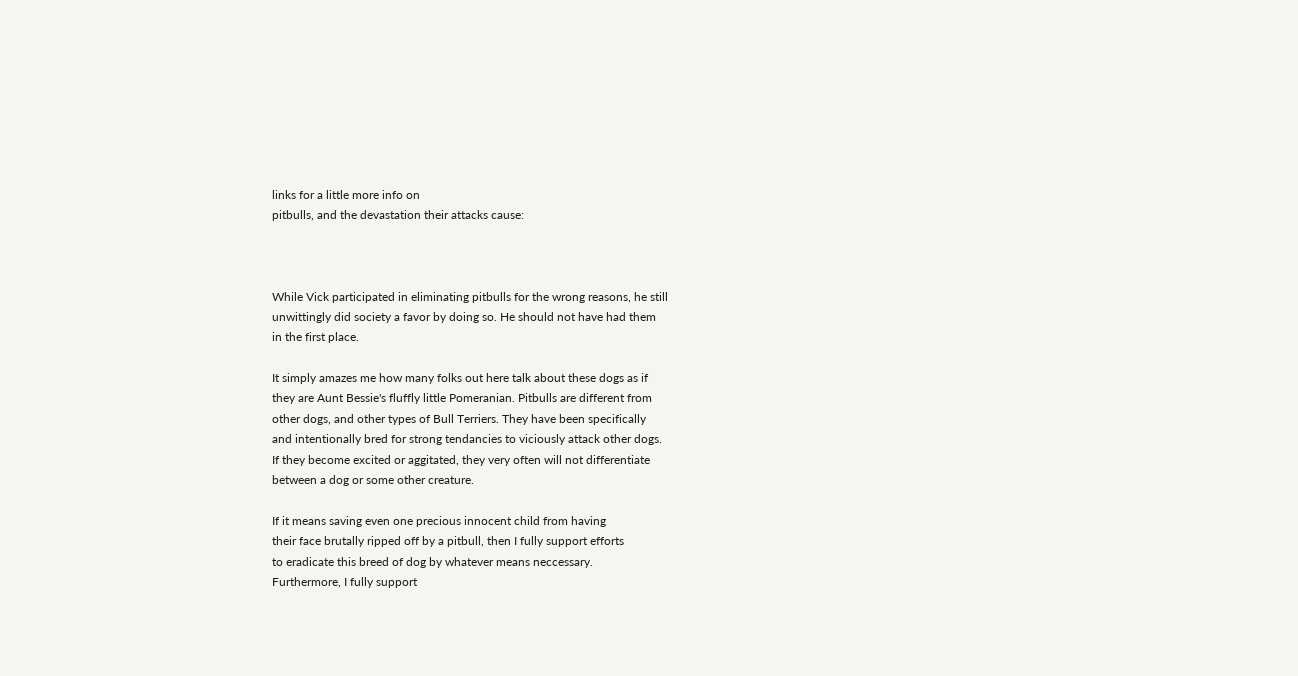links for a little more info on
pitbulls, and the devastation their attacks cause:



While Vick participated in eliminating pitbulls for the wrong reasons, he still
unwittingly did society a favor by doing so. He should not have had them
in the first place.

It simply amazes me how many folks out here talk about these dogs as if
they are Aunt Bessie's fluffly little Pomeranian. Pitbulls are different from
other dogs, and other types of Bull Terriers. They have been specifically
and intentionally bred for strong tendancies to viciously attack other dogs.
If they become excited or aggitated, they very often will not differentiate
between a dog or some other creature.

If it means saving even one precious innocent child from having
their face brutally ripped off by a pitbull, then I fully support efforts
to eradicate this breed of dog by whatever means neccessary.
Furthermore, I fully support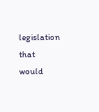legislation that would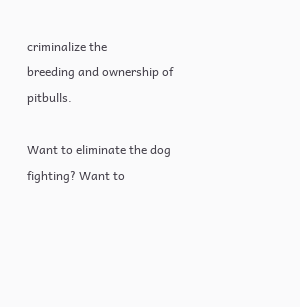criminalize the
breeding and ownership of pitbulls.

Want to eliminate the dog fighting? Want to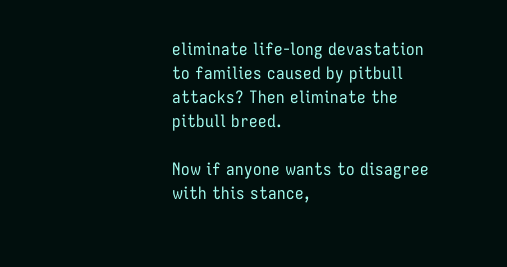eliminate life-long devastation
to families caused by pitbull attacks? Then eliminate the pitbull breed.

Now if anyone wants to disagree with this stance,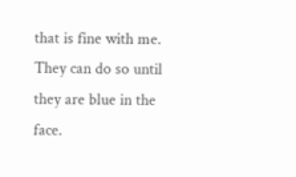that is fine with me.
They can do so until they are blue in the face.